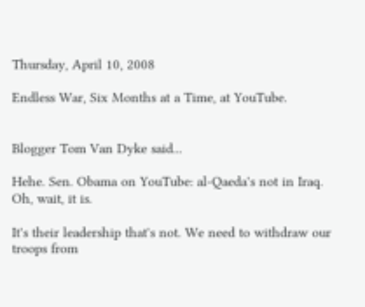Thursday, April 10, 2008

Endless War, Six Months at a Time, at YouTube.


Blogger Tom Van Dyke said...

Hehe. Sen. Obama on YouTube: al-Qaeda's not in Iraq. Oh, wait, it is.

It's their leadership that's not. We need to withdraw our troops from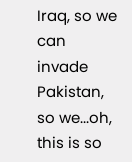Iraq, so we can invade Pakistan, so we...oh, this is so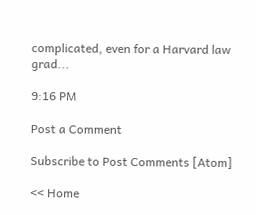complicated, even for a Harvard law grad...

9:16 PM

Post a Comment

Subscribe to Post Comments [Atom]

<< Home